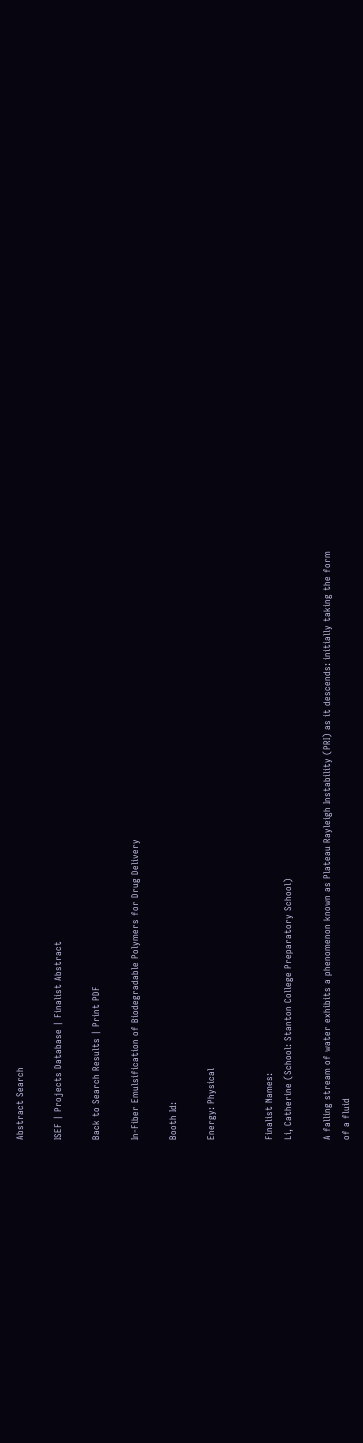Abstract Search

ISEF | Projects Database | Finalist Abstract

Back to Search Results | Print PDF

In-Fiber Emulsification of Biodegradable Polymers for Drug Delivery

Booth Id:

Energy: Physical


Finalist Names:
Li, Catherine (School: Stanton College Preparatory School)

A falling stream of water exhibits a phenomenon known as Plateau Rayleigh Instability (PRI) as it descends: initially taking the form of a fluid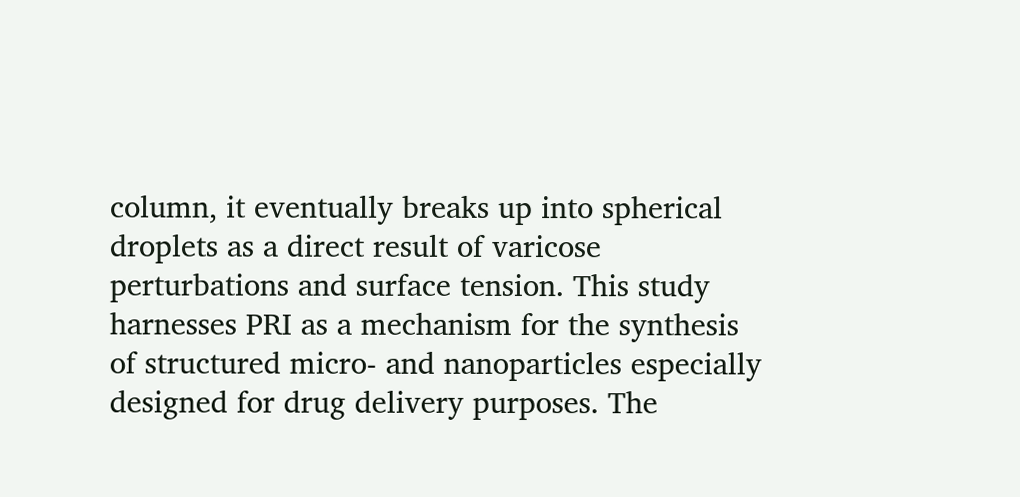column, it eventually breaks up into spherical droplets as a direct result of varicose perturbations and surface tension. This study harnesses PRI as a mechanism for the synthesis of structured micro- and nanoparticles especially designed for drug delivery purposes. The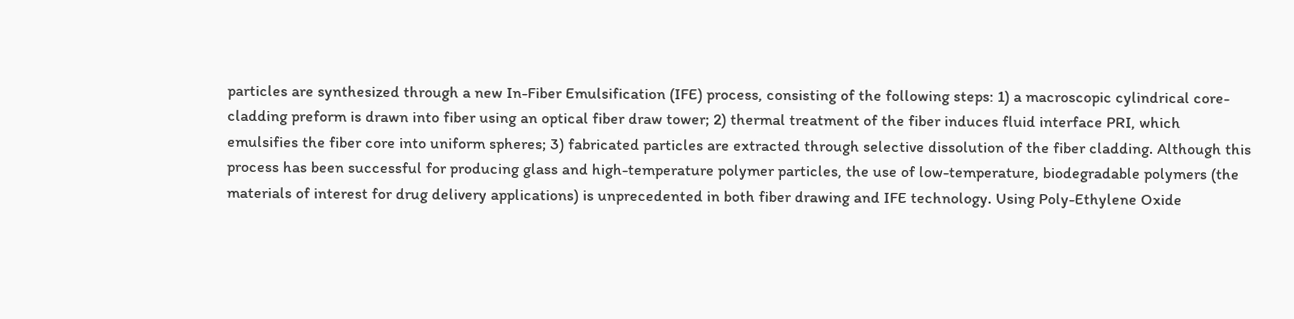particles are synthesized through a new In-Fiber Emulsification (IFE) process, consisting of the following steps: 1) a macroscopic cylindrical core-cladding preform is drawn into fiber using an optical fiber draw tower; 2) thermal treatment of the fiber induces fluid interface PRI, which emulsifies the fiber core into uniform spheres; 3) fabricated particles are extracted through selective dissolution of the fiber cladding. Although this process has been successful for producing glass and high-temperature polymer particles, the use of low-temperature, biodegradable polymers (the materials of interest for drug delivery applications) is unprecedented in both fiber drawing and IFE technology. Using Poly-Ethylene Oxide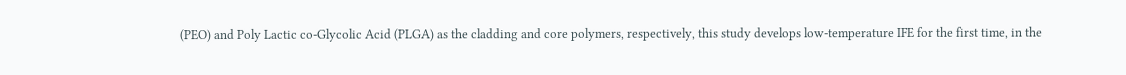(PEO) and Poly Lactic co-Glycolic Acid (PLGA) as the cladding and core polymers, respectively, this study develops low-temperature IFE for the first time, in the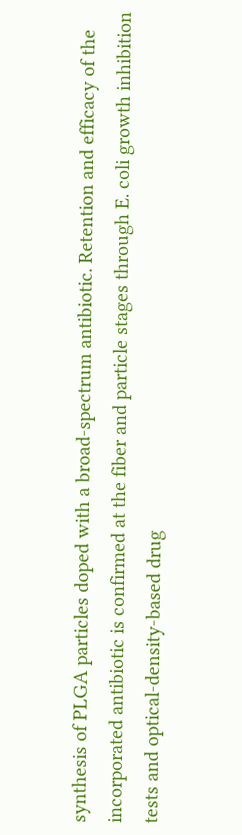synthesis of PLGA particles doped with a broad-spectrum antibiotic. Retention and efficacy of the incorporated antibiotic is confirmed at the fiber and particle stages through E. coli growth inhibition tests and optical-density-based drug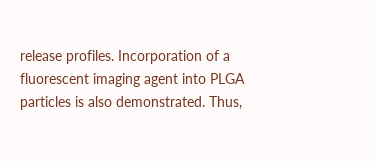release profiles. Incorporation of a fluorescent imaging agent into PLGA particles is also demonstrated. Thus,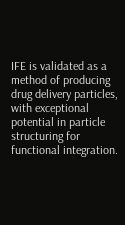IFE is validated as a method of producing drug delivery particles, with exceptional potential in particle structuring for functional integration.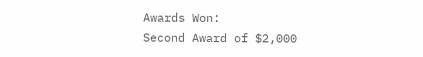Awards Won:
Second Award of $2,000